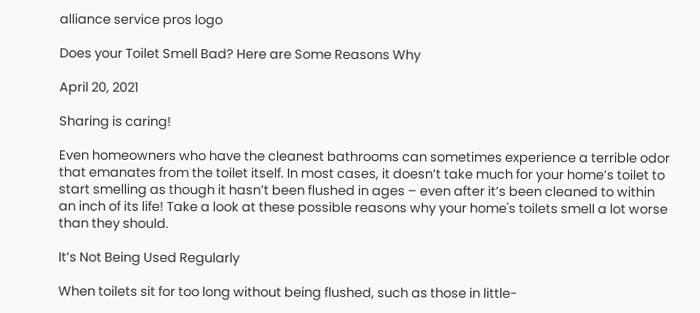alliance service pros logo

Does your Toilet Smell Bad? Here are Some Reasons Why

April 20, 2021

Sharing is caring!

Even homeowners who have the cleanest bathrooms can sometimes experience a terrible odor that emanates from the toilet itself. In most cases, it doesn’t take much for your home’s toilet to start smelling as though it hasn’t been flushed in ages – even after it’s been cleaned to within an inch of its life! Take a look at these possible reasons why your home's toilets smell a lot worse than they should.

It’s Not Being Used Regularly

When toilets sit for too long without being flushed, such as those in little-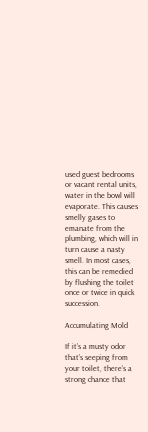used guest bedrooms or vacant rental units, water in the bowl will evaporate. This causes smelly gases to emanate from the plumbing, which will in turn cause a nasty smell. In most cases, this can be remedied by flushing the toilet once or twice in quick succession.

Accumulating Mold

If it’s a musty odor that’s seeping from your toilet, there’s a strong chance that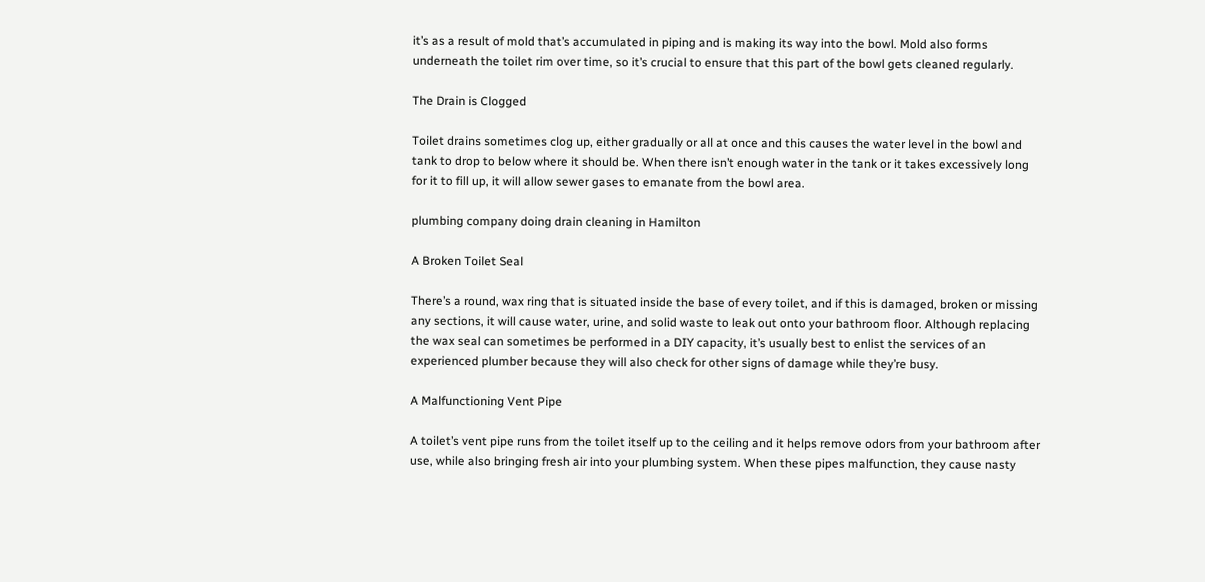it’s as a result of mold that’s accumulated in piping and is making its way into the bowl. Mold also forms underneath the toilet rim over time, so it’s crucial to ensure that this part of the bowl gets cleaned regularly.

The Drain is Clogged

Toilet drains sometimes clog up, either gradually or all at once and this causes the water level in the bowl and tank to drop to below where it should be. When there isn’t enough water in the tank or it takes excessively long for it to fill up, it will allow sewer gases to emanate from the bowl area.

plumbing company doing drain cleaning in Hamilton

A Broken Toilet Seal

There’s a round, wax ring that is situated inside the base of every toilet, and if this is damaged, broken or missing any sections, it will cause water, urine, and solid waste to leak out onto your bathroom floor. Although replacing the wax seal can sometimes be performed in a DIY capacity, it’s usually best to enlist the services of an experienced plumber because they will also check for other signs of damage while they’re busy.

A Malfunctioning Vent Pipe

A toilet’s vent pipe runs from the toilet itself up to the ceiling and it helps remove odors from your bathroom after use, while also bringing fresh air into your plumbing system. When these pipes malfunction, they cause nasty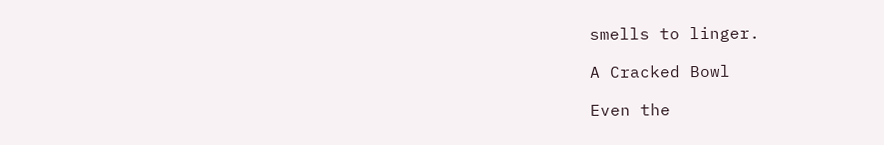smells to linger.

A Cracked Bowl

Even the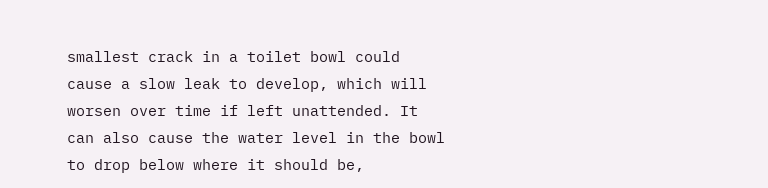smallest crack in a toilet bowl could cause a slow leak to develop, which will worsen over time if left unattended. It can also cause the water level in the bowl to drop below where it should be,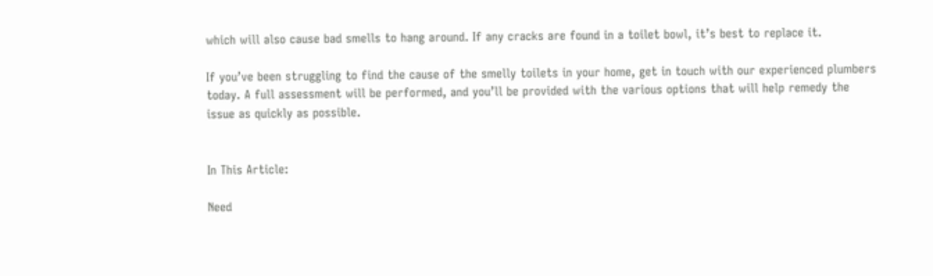which will also cause bad smells to hang around. If any cracks are found in a toilet bowl, it’s best to replace it.

If you’ve been struggling to find the cause of the smelly toilets in your home, get in touch with our experienced plumbers today. A full assessment will be performed, and you’ll be provided with the various options that will help remedy the issue as quickly as possible.


In This Article:

Need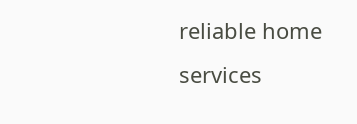reliable home services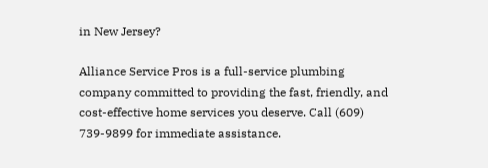in New Jersey?

Alliance Service Pros is a full-service plumbing company committed to providing the fast, friendly, and cost-effective home services you deserve. Call (609) 739-9899 for immediate assistance.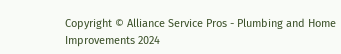Copyright © Alliance Service Pros - Plumbing and Home Improvements 2024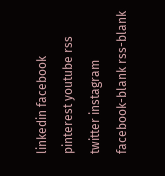linkedin facebook pinterest youtube rss twitter instagram facebook-blank rss-blank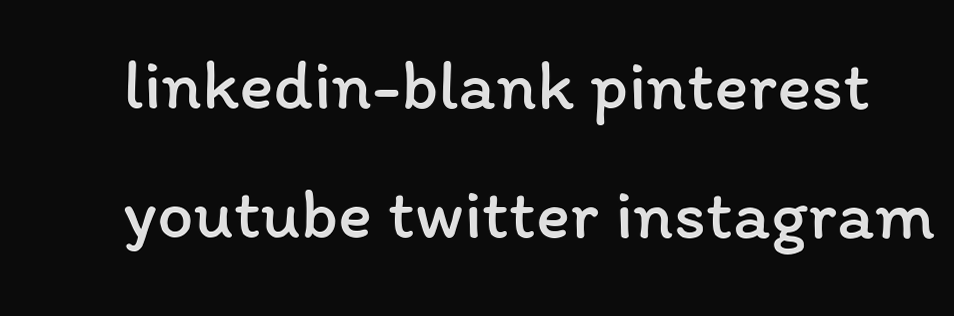linkedin-blank pinterest youtube twitter instagram